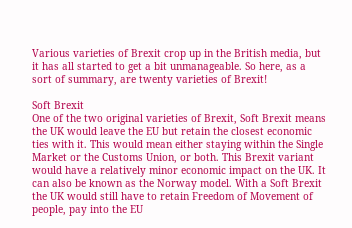Various varieties of Brexit crop up in the British media, but it has all started to get a bit unmanageable. So here, as a sort of summary, are twenty varieties of Brexit!

Soft Brexit
One of the two original varieties of Brexit, Soft Brexit means the UK would leave the EU but retain the closest economic ties with it. This would mean either staying within the Single Market or the Customs Union, or both. This Brexit variant would have a relatively minor economic impact on the UK. It can also be known as the Norway model. With a Soft Brexit the UK would still have to retain Freedom of Movement of people, pay into the EU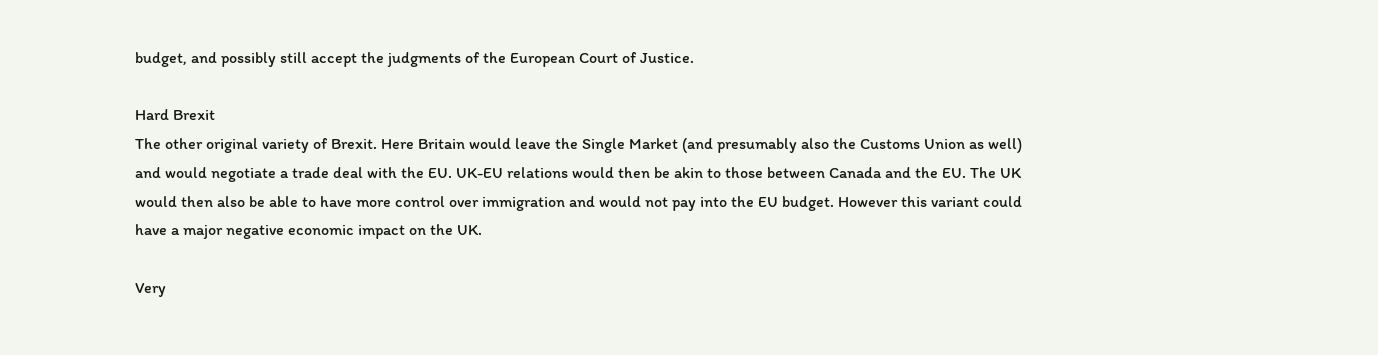budget, and possibly still accept the judgments of the European Court of Justice.

Hard Brexit
The other original variety of Brexit. Here Britain would leave the Single Market (and presumably also the Customs Union as well) and would negotiate a trade deal with the EU. UK-EU relations would then be akin to those between Canada and the EU. The UK would then also be able to have more control over immigration and would not pay into the EU budget. However this variant could have a major negative economic impact on the UK.

Very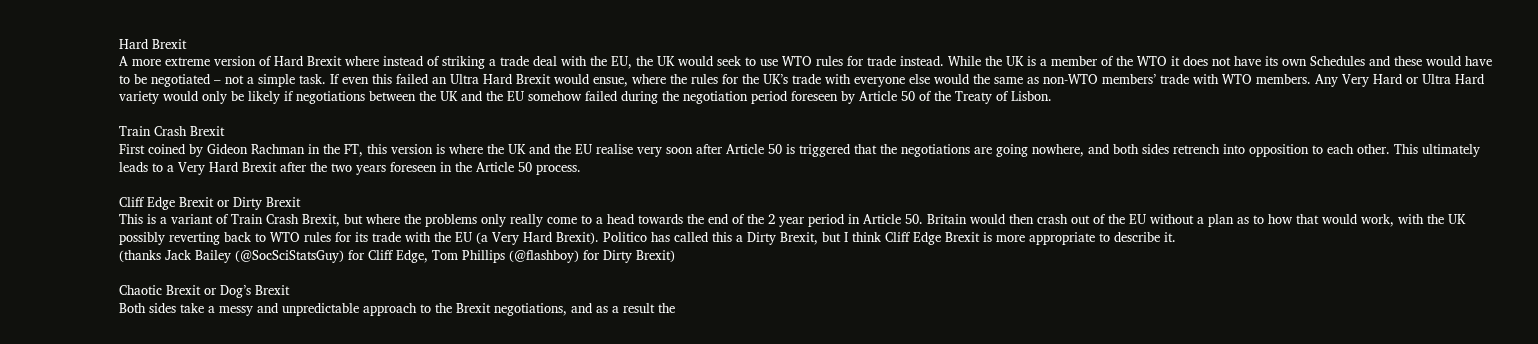Hard Brexit
A more extreme version of Hard Brexit where instead of striking a trade deal with the EU, the UK would seek to use WTO rules for trade instead. While the UK is a member of the WTO it does not have its own Schedules and these would have to be negotiated – not a simple task. If even this failed an Ultra Hard Brexit would ensue, where the rules for the UK’s trade with everyone else would the same as non-WTO members’ trade with WTO members. Any Very Hard or Ultra Hard variety would only be likely if negotiations between the UK and the EU somehow failed during the negotiation period foreseen by Article 50 of the Treaty of Lisbon.

Train Crash Brexit
First coined by Gideon Rachman in the FT, this version is where the UK and the EU realise very soon after Article 50 is triggered that the negotiations are going nowhere, and both sides retrench into opposition to each other. This ultimately leads to a Very Hard Brexit after the two years foreseen in the Article 50 process.

Cliff Edge Brexit or Dirty Brexit
This is a variant of Train Crash Brexit, but where the problems only really come to a head towards the end of the 2 year period in Article 50. Britain would then crash out of the EU without a plan as to how that would work, with the UK possibly reverting back to WTO rules for its trade with the EU (a Very Hard Brexit). Politico has called this a Dirty Brexit, but I think Cliff Edge Brexit is more appropriate to describe it.
(thanks Jack Bailey (@SocSciStatsGuy) for Cliff Edge, Tom Phillips (@flashboy) for Dirty Brexit)

Chaotic Brexit or Dog’s Brexit
Both sides take a messy and unpredictable approach to the Brexit negotiations, and as a result the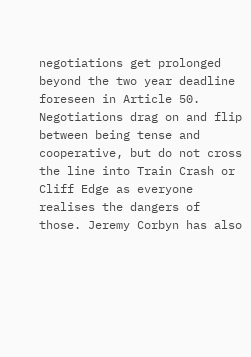negotiations get prolonged beyond the two year deadline foreseen in Article 50. Negotiations drag on and flip between being tense and cooperative, but do not cross the line into Train Crash or Cliff Edge as everyone realises the dangers of those. Jeremy Corbyn has also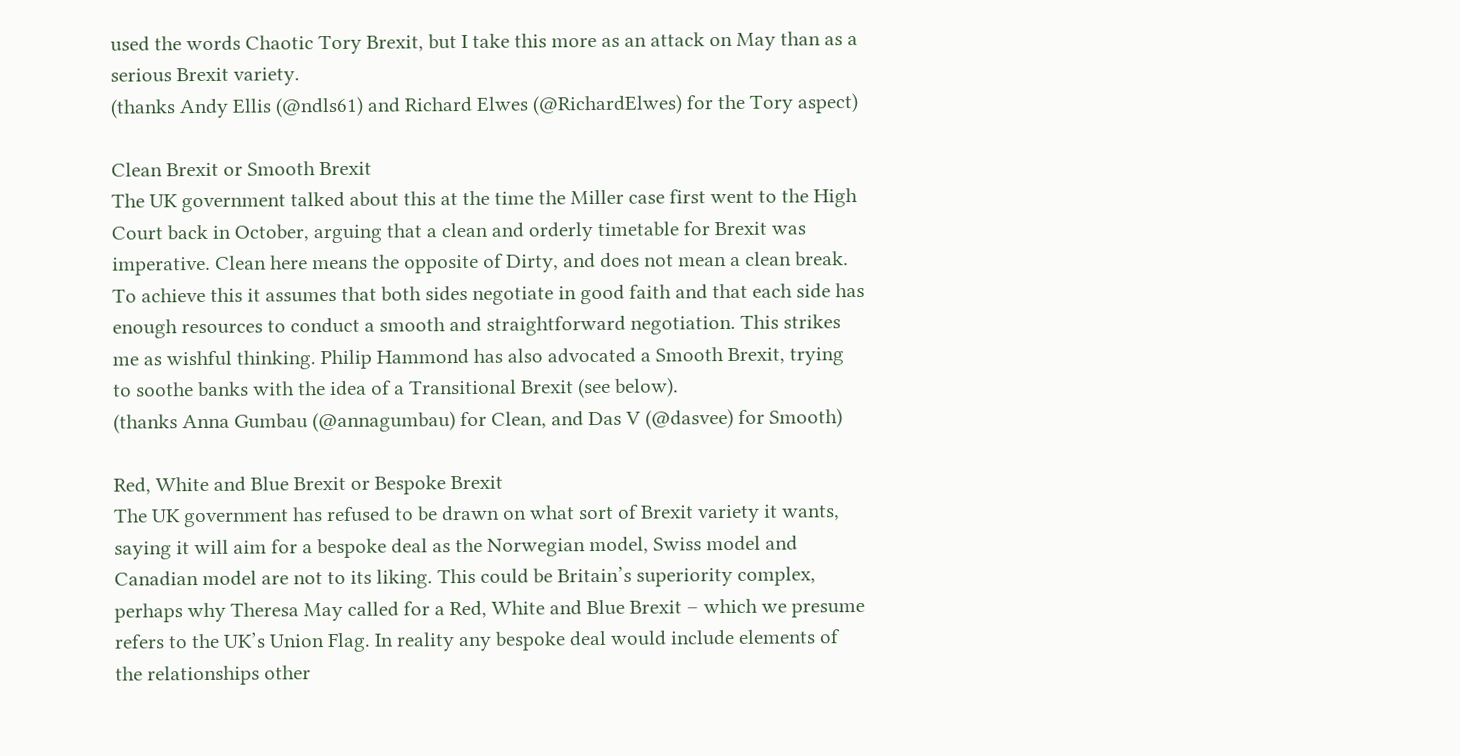used the words Chaotic Tory Brexit, but I take this more as an attack on May than as a serious Brexit variety.
(thanks Andy Ellis (@ndls61) and Richard Elwes (@RichardElwes) for the Tory aspect)

Clean Brexit or Smooth Brexit
The UK government talked about this at the time the Miller case first went to the High Court back in October, arguing that a clean and orderly timetable for Brexit was imperative. Clean here means the opposite of Dirty, and does not mean a clean break. To achieve this it assumes that both sides negotiate in good faith and that each side has enough resources to conduct a smooth and straightforward negotiation. This strikes me as wishful thinking. Philip Hammond has also advocated a Smooth Brexit, trying to soothe banks with the idea of a Transitional Brexit (see below).
(thanks Anna Gumbau (@annagumbau) for Clean, and Das V (@dasvee) for Smooth)

Red, White and Blue Brexit or Bespoke Brexit
The UK government has refused to be drawn on what sort of Brexit variety it wants, saying it will aim for a bespoke deal as the Norwegian model, Swiss model and Canadian model are not to its liking. This could be Britain’s superiority complex, perhaps why Theresa May called for a Red, White and Blue Brexit – which we presume refers to the UK’s Union Flag. In reality any bespoke deal would include elements of the relationships other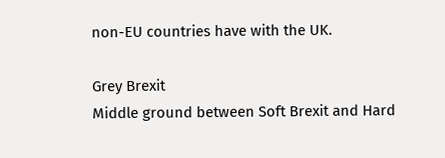non-EU countries have with the UK.

Grey Brexit
Middle ground between Soft Brexit and Hard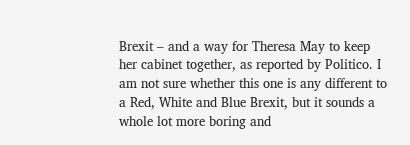Brexit – and a way for Theresa May to keep her cabinet together, as reported by Politico. I am not sure whether this one is any different to a Red, White and Blue Brexit, but it sounds a whole lot more boring and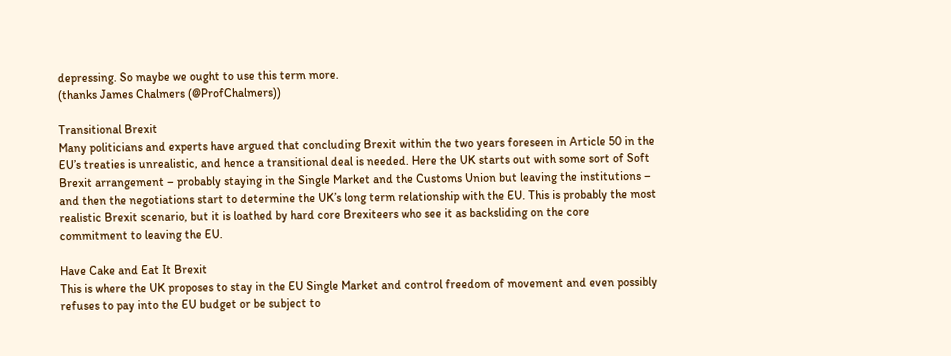depressing. So maybe we ought to use this term more.
(thanks James Chalmers (@ProfChalmers))

Transitional Brexit
Many politicians and experts have argued that concluding Brexit within the two years foreseen in Article 50 in the EU’s treaties is unrealistic, and hence a transitional deal is needed. Here the UK starts out with some sort of Soft Brexit arrangement – probably staying in the Single Market and the Customs Union but leaving the institutions – and then the negotiations start to determine the UK’s long term relationship with the EU. This is probably the most realistic Brexit scenario, but it is loathed by hard core Brexiteers who see it as backsliding on the core commitment to leaving the EU.

Have Cake and Eat It Brexit
This is where the UK proposes to stay in the EU Single Market and control freedom of movement and even possibly refuses to pay into the EU budget or be subject to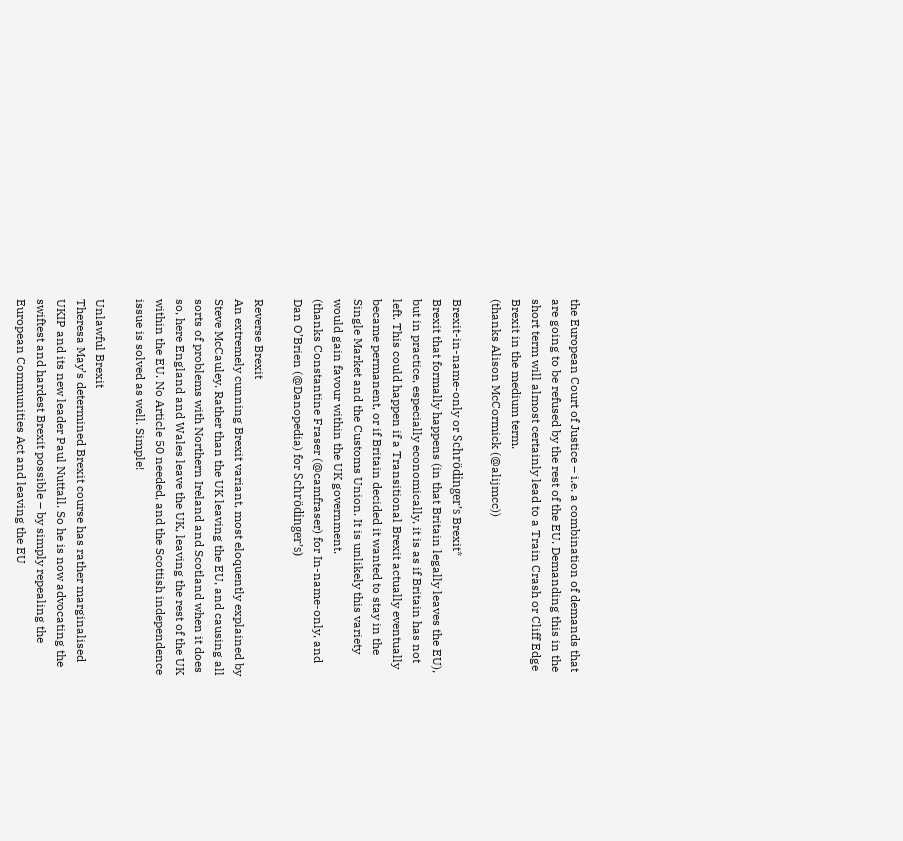the European Court of Justice – i.e. a combination of demands that are going to be refused by the rest of the EU. Demanding this in the short term will almost certainly lead to a Train Crash or Cliff Edge Brexit in the medium term.
(thanks Alison McCormick (@alijmcc))

Brexit-in-name-only or Schrödinger’s Brexit*
Brexit that formally happens (in that Britain legally leaves the EU), but in practice, especially economically, it is as if Britain has not left. This could happen if a Transitional Brexit actually eventually became permanent, or if Britain decided it wanted to stay in the Single Market and the Customs Union. It is unlikely this variety would gain favour within the UK government.
(thanks Constantine Fraser (@camfraser) for In-name-only, and Dan O’Brien (@Danopedia) for Schrödinger’s)

Reverse Brexit
An extremely cunning Brexit variant, most eloquently explained by Steve McCauley. Rather than the UK leaving the EU, and causing all sorts of problems with Northern Ireland and Scotland when it does so, here England and Wales leave the UK, leaving the rest of the UK within the EU. No Article 50 needed, and the Scottish independence issue is solved as well. Simple!

Unlawful Brexit
Theresa May’s determined Brexit course has rather marginalised UKIP and its new leader Paul Nuttall. So he is now advocating the swiftest and hardest Brexit possible – by simply repealing the European Communities Act and leaving the EU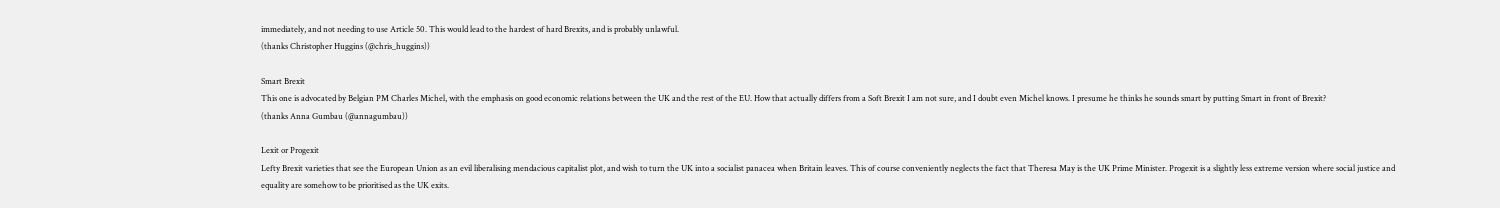immediately, and not needing to use Article 50. This would lead to the hardest of hard Brexits, and is probably unlawful.
(thanks Christopher Huggins (@chris_huggins))

Smart Brexit
This one is advocated by Belgian PM Charles Michel, with the emphasis on good economic relations between the UK and the rest of the EU. How that actually differs from a Soft Brexit I am not sure, and I doubt even Michel knows. I presume he thinks he sounds smart by putting Smart in front of Brexit?
(thanks Anna Gumbau (@annagumbau))

Lexit or Progexit
Lefty Brexit varieties that see the European Union as an evil liberalising mendacious capitalist plot, and wish to turn the UK into a socialist panacea when Britain leaves. This of course conveniently neglects the fact that Theresa May is the UK Prime Minister. Progexit is a slightly less extreme version where social justice and equality are somehow to be prioritised as the UK exits.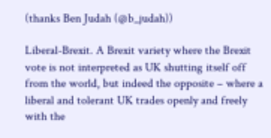(thanks Ben Judah (@b_judah))

Liberal-Brexit. A Brexit variety where the Brexit vote is not interpreted as UK shutting itself off from the world, but indeed the opposite – where a liberal and tolerant UK trades openly and freely with the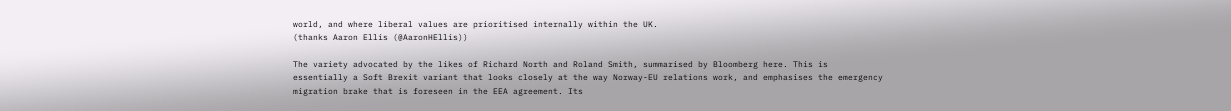world, and where liberal values are prioritised internally within the UK.
(thanks Aaron Ellis (@AaronHEllis))

The variety advocated by the likes of Richard North and Roland Smith, summarised by Bloomberg here. This is essentially a Soft Brexit variant that looks closely at the way Norway-EU relations work, and emphasises the emergency migration brake that is foreseen in the EEA agreement. Its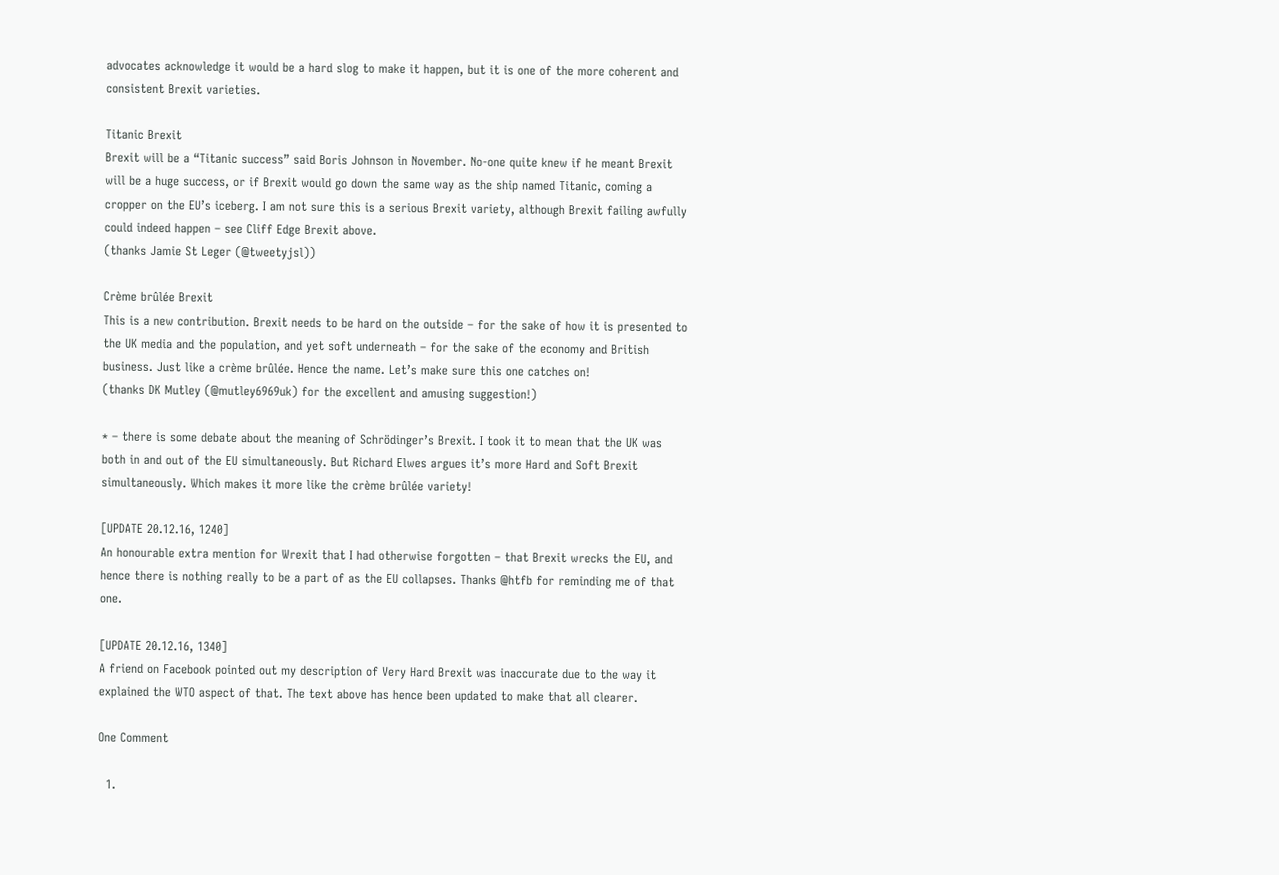advocates acknowledge it would be a hard slog to make it happen, but it is one of the more coherent and consistent Brexit varieties.

Titanic Brexit
Brexit will be a “Titanic success” said Boris Johnson in November. No-one quite knew if he meant Brexit will be a huge success, or if Brexit would go down the same way as the ship named Titanic, coming a cropper on the EU’s iceberg. I am not sure this is a serious Brexit variety, although Brexit failing awfully could indeed happen – see Cliff Edge Brexit above.
(thanks Jamie St Leger (@tweetyjsl))

Crème brûlée Brexit
This is a new contribution. Brexit needs to be hard on the outside – for the sake of how it is presented to the UK media and the population, and yet soft underneath – for the sake of the economy and British business. Just like a crème brûlée. Hence the name. Let’s make sure this one catches on!
(thanks DK Mutley (@mutley6969uk) for the excellent and amusing suggestion!)

* – there is some debate about the meaning of Schrödinger’s Brexit. I took it to mean that the UK was both in and out of the EU simultaneously. But Richard Elwes argues it’s more Hard and Soft Brexit simultaneously. Which makes it more like the crème brûlée variety!

[UPDATE 20.12.16, 1240]
An honourable extra mention for Wrexit that I had otherwise forgotten – that Brexit wrecks the EU, and hence there is nothing really to be a part of as the EU collapses. Thanks @htfb for reminding me of that one.

[UPDATE 20.12.16, 1340]
A friend on Facebook pointed out my description of Very Hard Brexit was inaccurate due to the way it explained the WTO aspect of that. The text above has hence been updated to make that all clearer.

One Comment

  1.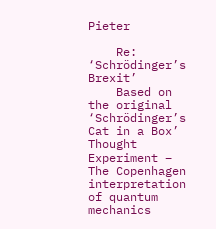Pieter

    Re: ‘Schrödinger’s Brexit’
    Based on the original ‘Schrödinger’s Cat in a Box’ Thought Experiment – The Copenhagen interpretation of quantum mechanics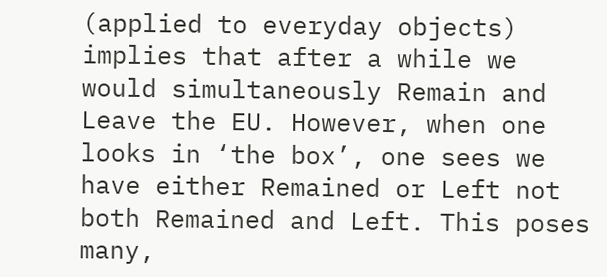(applied to everyday objects) implies that after a while we would simultaneously Remain and Leave the EU. However, when one looks in ‘the box’, one sees we have either Remained or Left not both Remained and Left. This poses many,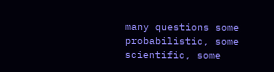many questions some probabilistic, some scientific, some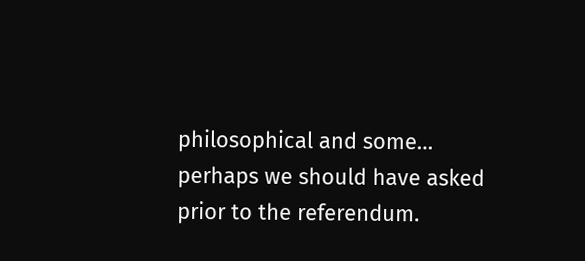philosophical and some… perhaps we should have asked prior to the referendum.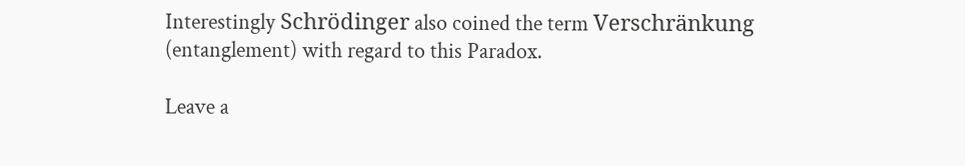Interestingly Schrödinger also coined the term Verschränkung (entanglement) with regard to this Paradox.

Leave a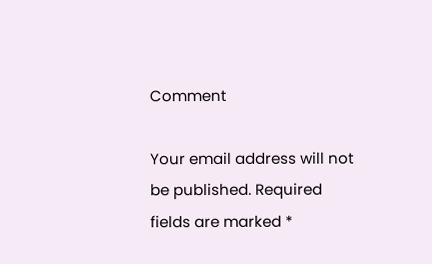Comment

Your email address will not be published. Required fields are marked *